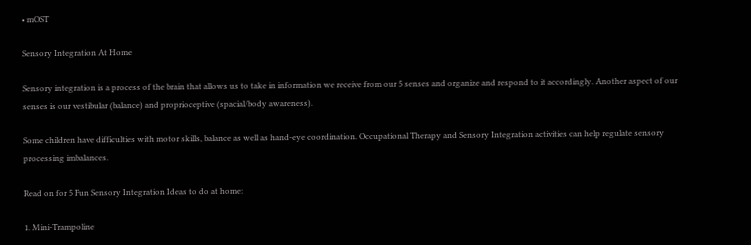• mOST

Sensory Integration At Home

Sensory integration is a process of the brain that allows us to take in information we receive from our 5 senses and organize and respond to it accordingly. Another aspect of our senses is our vestibular (balance) and proprioceptive (spacial/body awareness).

Some children have difficulties with motor skills, balance as well as hand-eye coordination. Occupational Therapy and Sensory Integration activities can help regulate sensory processing imbalances.

Read on for 5 Fun Sensory Integration Ideas to do at home:

1. Mini-Trampoline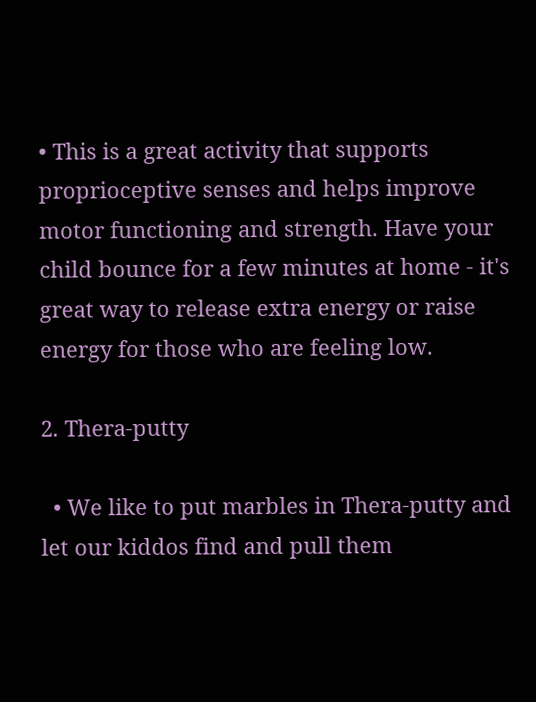• This is a great activity that supports proprioceptive senses and helps improve motor functioning and strength. Have your child bounce for a few minutes at home - it's great way to release extra energy or raise energy for those who are feeling low.

2. Thera-putty

  • We like to put marbles in Thera-putty and let our kiddos find and pull them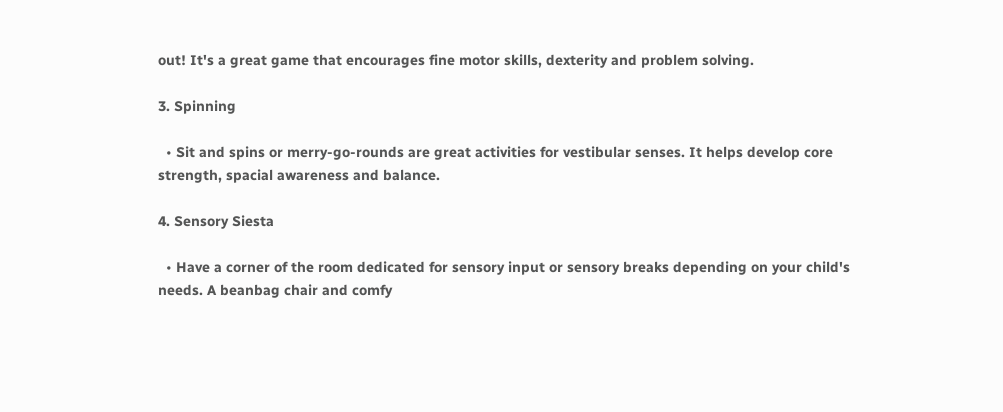out! It's a great game that encourages fine motor skills, dexterity and problem solving.

3. Spinning

  • Sit and spins or merry-go-rounds are great activities for vestibular senses. It helps develop core strength, spacial awareness and balance.

4. Sensory Siesta

  • Have a corner of the room dedicated for sensory input or sensory breaks depending on your child's needs. A beanbag chair and comfy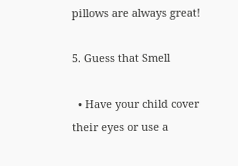pillows are always great!

5. Guess that Smell

  • Have your child cover their eyes or use a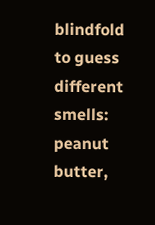blindfold to guess different smells: peanut butter,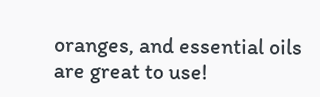oranges, and essential oils are great to use!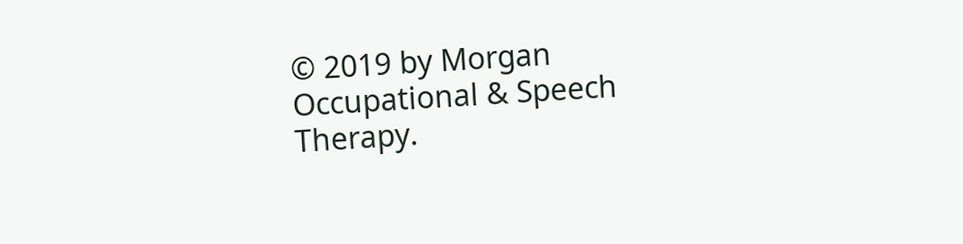© 2019 by Morgan Occupational & Speech Therapy.